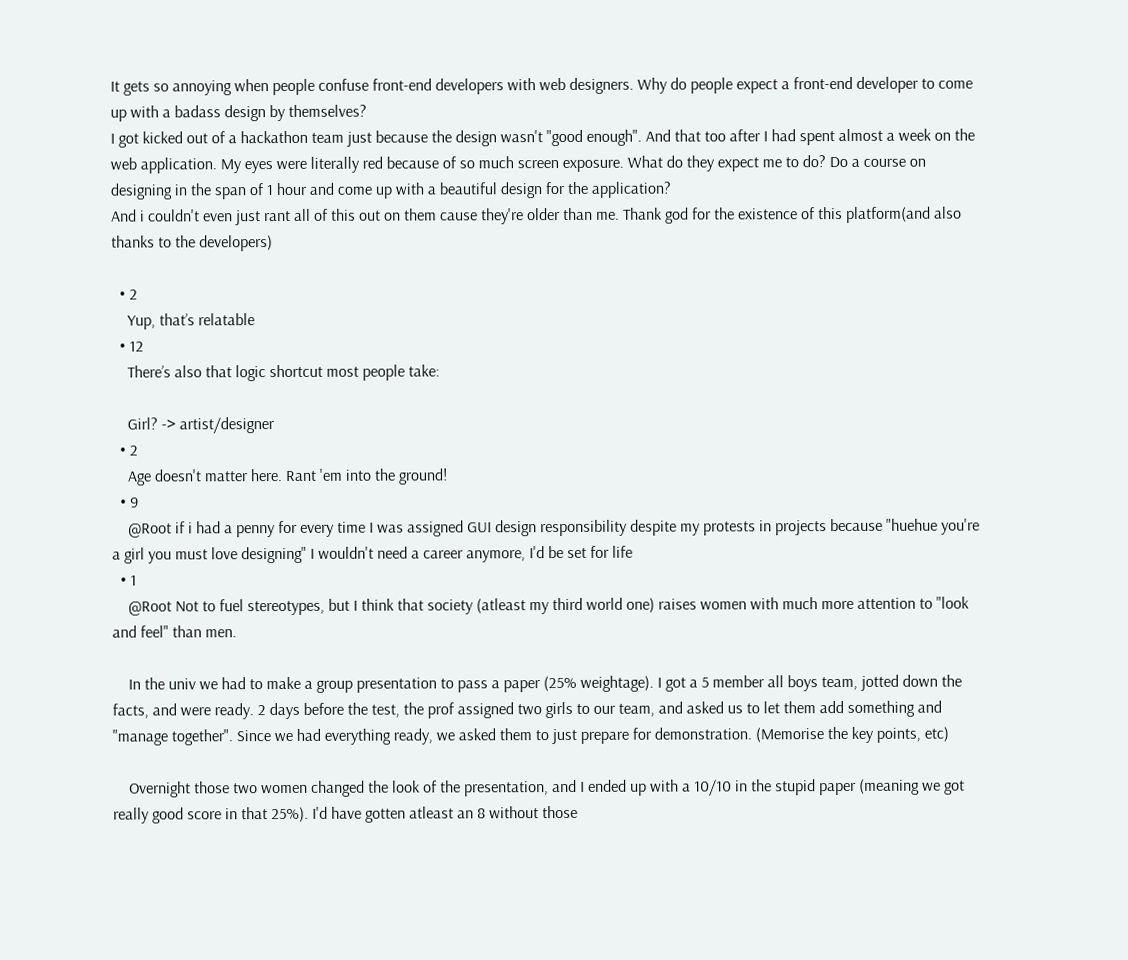It gets so annoying when people confuse front-end developers with web designers. Why do people expect a front-end developer to come up with a badass design by themselves?
I got kicked out of a hackathon team just because the design wasn't "good enough". And that too after I had spent almost a week on the web application. My eyes were literally red because of so much screen exposure. What do they expect me to do? Do a course on designing in the span of 1 hour and come up with a beautiful design for the application?
And i couldn't even just rant all of this out on them cause they're older than me. Thank god for the existence of this platform(and also thanks to the developers)

  • 2
    Yup, that’s relatable
  • 12
    There’s also that logic shortcut most people take:

    Girl? -> artist/designer
  • 2
    Age doesn't matter here. Rant 'em into the ground!
  • 9
    @Root if i had a penny for every time I was assigned GUI design responsibility despite my protests in projects because "huehue you're a girl you must love designing" I wouldn't need a career anymore, I'd be set for life
  • 1
    @Root Not to fuel stereotypes, but I think that society (atleast my third world one) raises women with much more attention to "look and feel" than men.

    In the univ we had to make a group presentation to pass a paper (25% weightage). I got a 5 member all boys team, jotted down the facts, and were ready. 2 days before the test, the prof assigned two girls to our team, and asked us to let them add something and "manage together". Since we had everything ready, we asked them to just prepare for demonstration. (Memorise the key points, etc)

    Overnight those two women changed the look of the presentation, and I ended up with a 10/10 in the stupid paper (meaning we got really good score in that 25%). I'd have gotten atleast an 8 without those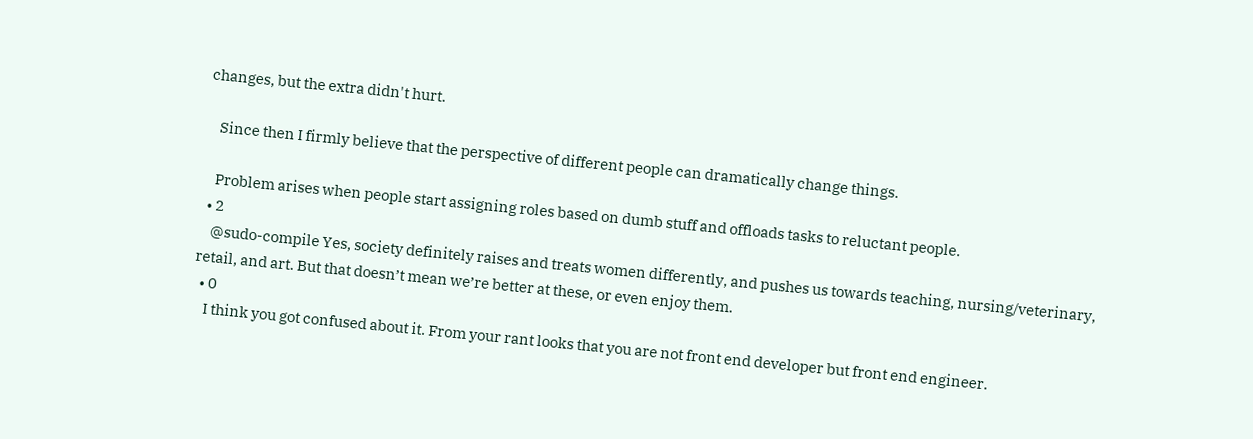changes, but the extra didn't hurt.

    Since then I firmly believe that the perspective of different people can dramatically change things.

    Problem arises when people start assigning roles based on dumb stuff and offloads tasks to reluctant people.
  • 2
    @sudo-compile Yes, society definitely raises and treats women differently, and pushes us towards teaching, nursing/veterinary, retail, and art. But that doesn’t mean we’re better at these, or even enjoy them.
  • 0
    I think you got confused about it. From your rant looks that you are not front end developer but front end engineer.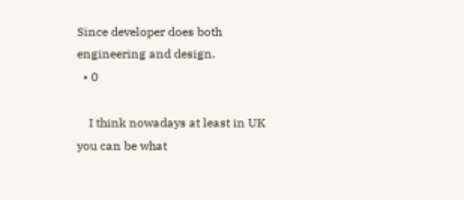Since developer does both engineering and design.
  • 0

    I think nowadays at least in UK you can be what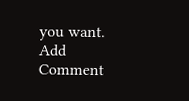you want.
Add Comment